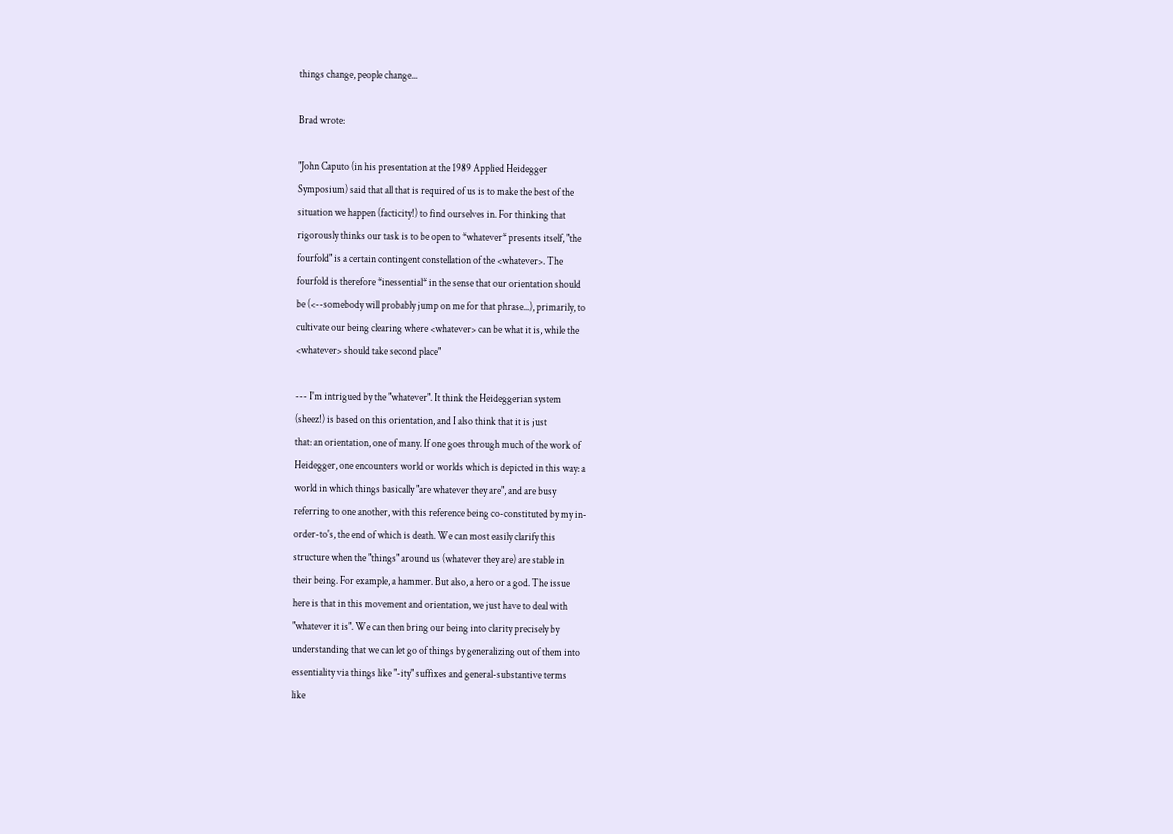things change, people change...

Brad wrote:

"John Caputo (in his presentation at the 1989 Applied Heidegger
Symposium) said that all that is required of us is to make the best of the
situation we happen (facticity!) to find ourselves in. For thinking that
rigorously thinks our task is to be open to *whatever* presents itself, "the
fourfold" is a certain contingent constellation of the <whatever>. The
fourfold is therefore *inessential* in the sense that our orientation should
be (<--somebody will probably jump on me for that phrase...), primarily, to
cultivate our being clearing where <whatever> can be what it is, while the
<whatever> should take second place"

--- I'm intrigued by the "whatever". It think the Heideggerian system
(sheez!) is based on this orientation, and I also think that it is just
that: an orientation, one of many. If one goes through much of the work of
Heidegger, one encounters world or worlds which is depicted in this way: a
world in which things basically "are whatever they are", and are busy
referring to one another, with this reference being co-constituted by my in-
order-to's, the end of which is death. We can most easily clarify this
structure when the "things" around us (whatever they are) are stable in
their being. For example, a hammer. But also, a hero or a god. The issue
here is that in this movement and orientation, we just have to deal with
"whatever it is". We can then bring our being into clarity precisely by
understanding that we can let go of things by generalizing out of them into
essentiality via things like "-ity" suffixes and general-substantive terms
like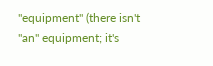"equipment" (there isn't "an" equipment; it's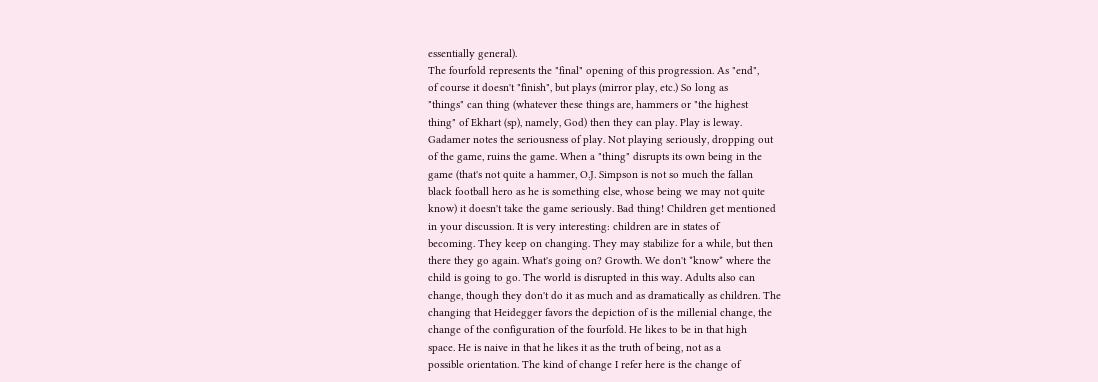essentially general).
The fourfold represents the "final" opening of this progression. As "end",
of course it doesn't "finish", but plays (mirror play, etc.) So long as
"things" can thing (whatever these things are, hammers or "the highest
thing" of Ekhart (sp), namely, God) then they can play. Play is leway.
Gadamer notes the seriousness of play. Not playing seriously, dropping out
of the game, ruins the game. When a "thing" disrupts its own being in the
game (that's not quite a hammer, O.J. Simpson is not so much the fallan
black football hero as he is something else, whose being we may not quite
know) it doesn't take the game seriously. Bad thing! Children get mentioned
in your discussion. It is very interesting: children are in states of
becoming. They keep on changing. They may stabilize for a while, but then
there they go again. What's going on? Growth. We don't *know* where the
child is going to go. The world is disrupted in this way. Adults also can
change, though they don't do it as much and as dramatically as children. The
changing that Heidegger favors the depiction of is the millenial change, the
change of the configuration of the fourfold. He likes to be in that high
space. He is naive in that he likes it as the truth of being, not as a
possible orientation. The kind of change I refer here is the change of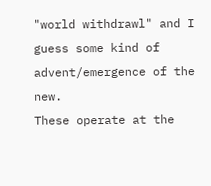"world withdrawl" and I guess some kind of advent/emergence of the new.
These operate at the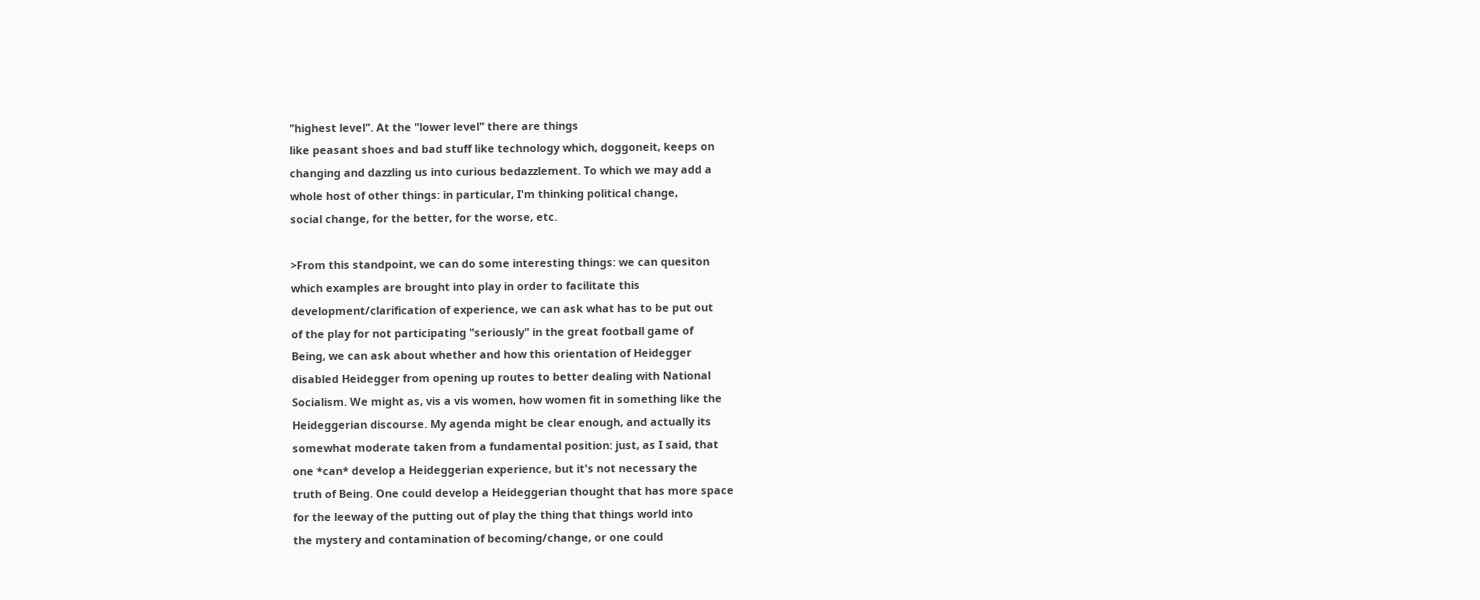"highest level". At the "lower level" there are things
like peasant shoes and bad stuff like technology which, doggoneit, keeps on
changing and dazzling us into curious bedazzlement. To which we may add a
whole host of other things: in particular, I'm thinking political change,
social change, for the better, for the worse, etc.

>From this standpoint, we can do some interesting things: we can quesiton
which examples are brought into play in order to facilitate this
development/clarification of experience, we can ask what has to be put out
of the play for not participating "seriously" in the great football game of
Being, we can ask about whether and how this orientation of Heidegger
disabled Heidegger from opening up routes to better dealing with National
Socialism. We might as, vis a vis women, how women fit in something like the
Heideggerian discourse. My agenda might be clear enough, and actually its
somewhat moderate taken from a fundamental position: just, as I said, that
one *can* develop a Heideggerian experience, but it's not necessary the
truth of Being. One could develop a Heideggerian thought that has more space
for the leeway of the putting out of play the thing that things world into
the mystery and contamination of becoming/change, or one could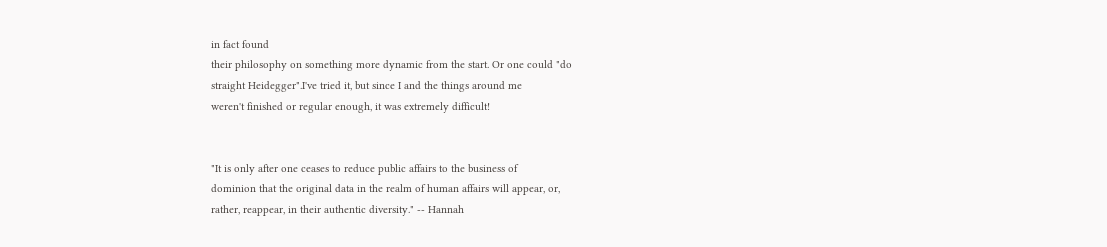in fact found
their philosophy on something more dynamic from the start. Or one could "do
straight Heidegger".I've tried it, but since I and the things around me
weren't finished or regular enough, it was extremely difficult!


"It is only after one ceases to reduce public affairs to the business of
dominion that the original data in the realm of human affairs will appear, or,
rather, reappear, in their authentic diversity." -- Hannah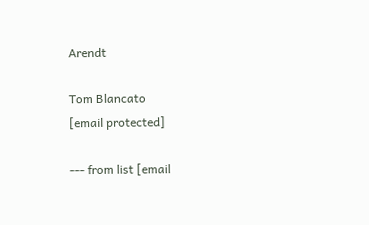Arendt

Tom Blancato
[email protected]

--- from list [email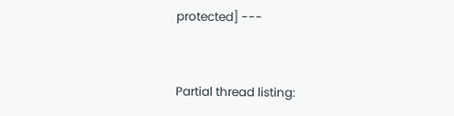protected] ---


Partial thread listing: